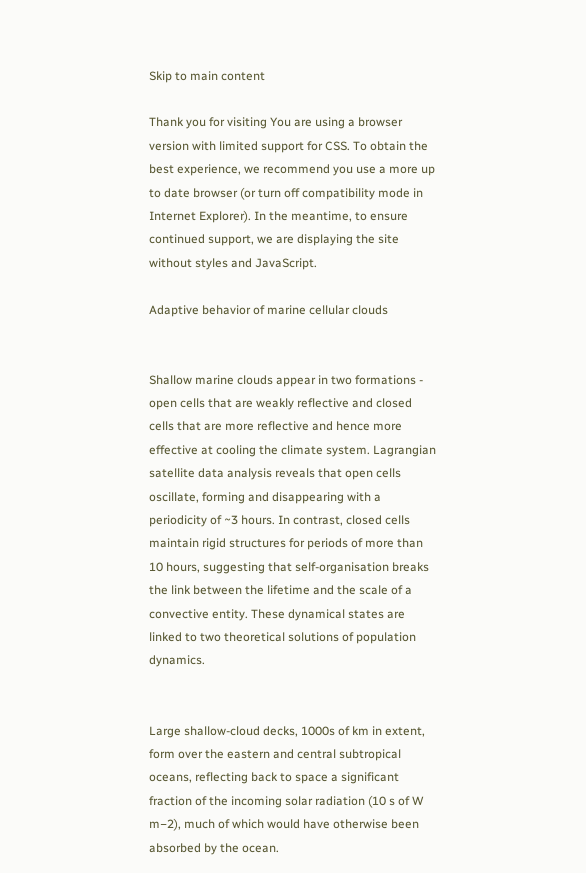Skip to main content

Thank you for visiting You are using a browser version with limited support for CSS. To obtain the best experience, we recommend you use a more up to date browser (or turn off compatibility mode in Internet Explorer). In the meantime, to ensure continued support, we are displaying the site without styles and JavaScript.

Adaptive behavior of marine cellular clouds


Shallow marine clouds appear in two formations - open cells that are weakly reflective and closed cells that are more reflective and hence more effective at cooling the climate system. Lagrangian satellite data analysis reveals that open cells oscillate, forming and disappearing with a periodicity of ~3 hours. In contrast, closed cells maintain rigid structures for periods of more than 10 hours, suggesting that self-organisation breaks the link between the lifetime and the scale of a convective entity. These dynamical states are linked to two theoretical solutions of population dynamics.


Large shallow-cloud decks, 1000s of km in extent, form over the eastern and central subtropical oceans, reflecting back to space a significant fraction of the incoming solar radiation (10 s of W m−2), much of which would have otherwise been absorbed by the ocean.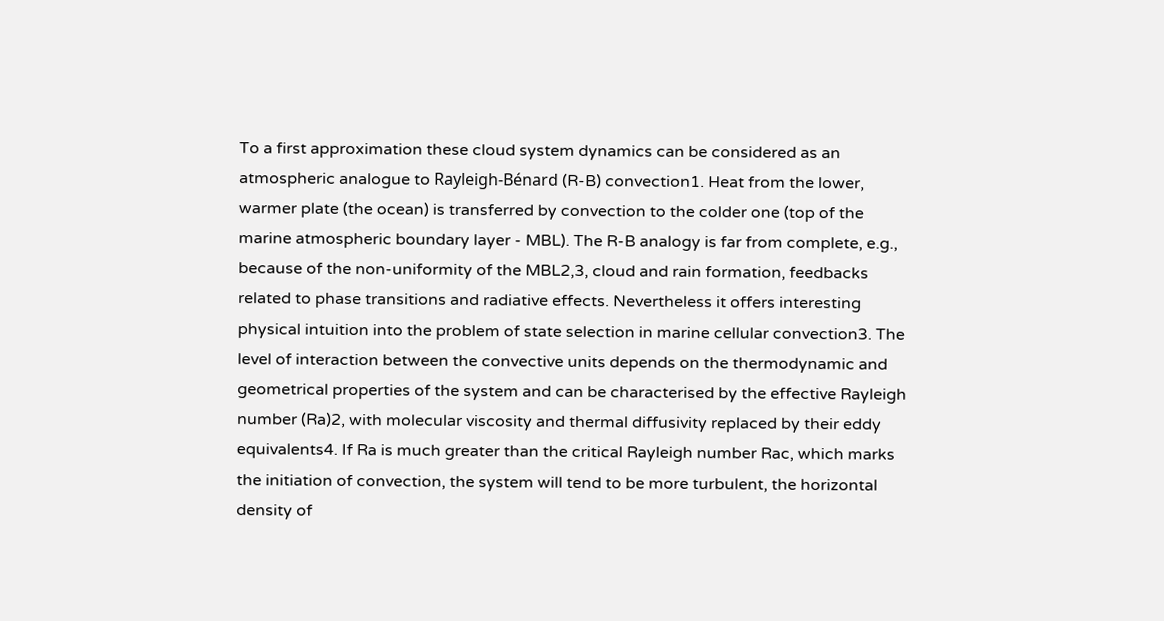To a first approximation these cloud system dynamics can be considered as an atmospheric analogue to Rayleigh-Bénard (R-B) convection1. Heat from the lower, warmer plate (the ocean) is transferred by convection to the colder one (top of the marine atmospheric boundary layer - MBL). The R-B analogy is far from complete, e.g., because of the non-uniformity of the MBL2,3, cloud and rain formation, feedbacks related to phase transitions and radiative effects. Nevertheless it offers interesting physical intuition into the problem of state selection in marine cellular convection3. The level of interaction between the convective units depends on the thermodynamic and geometrical properties of the system and can be characterised by the effective Rayleigh number (Ra)2, with molecular viscosity and thermal diffusivity replaced by their eddy equivalents4. If Ra is much greater than the critical Rayleigh number Rac, which marks the initiation of convection, the system will tend to be more turbulent, the horizontal density of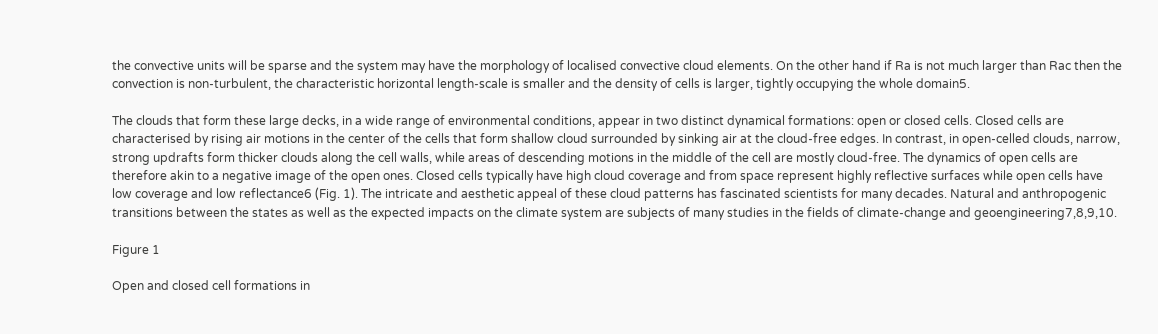the convective units will be sparse and the system may have the morphology of localised convective cloud elements. On the other hand if Ra is not much larger than Rac then the convection is non-turbulent, the characteristic horizontal length-scale is smaller and the density of cells is larger, tightly occupying the whole domain5.

The clouds that form these large decks, in a wide range of environmental conditions, appear in two distinct dynamical formations: open or closed cells. Closed cells are characterised by rising air motions in the center of the cells that form shallow cloud surrounded by sinking air at the cloud-free edges. In contrast, in open-celled clouds, narrow, strong updrafts form thicker clouds along the cell walls, while areas of descending motions in the middle of the cell are mostly cloud-free. The dynamics of open cells are therefore akin to a negative image of the open ones. Closed cells typically have high cloud coverage and from space represent highly reflective surfaces while open cells have low coverage and low reflectance6 (Fig. 1). The intricate and aesthetic appeal of these cloud patterns has fascinated scientists for many decades. Natural and anthropogenic transitions between the states as well as the expected impacts on the climate system are subjects of many studies in the fields of climate-change and geoengineering7,8,9,10.

Figure 1

Open and closed cell formations in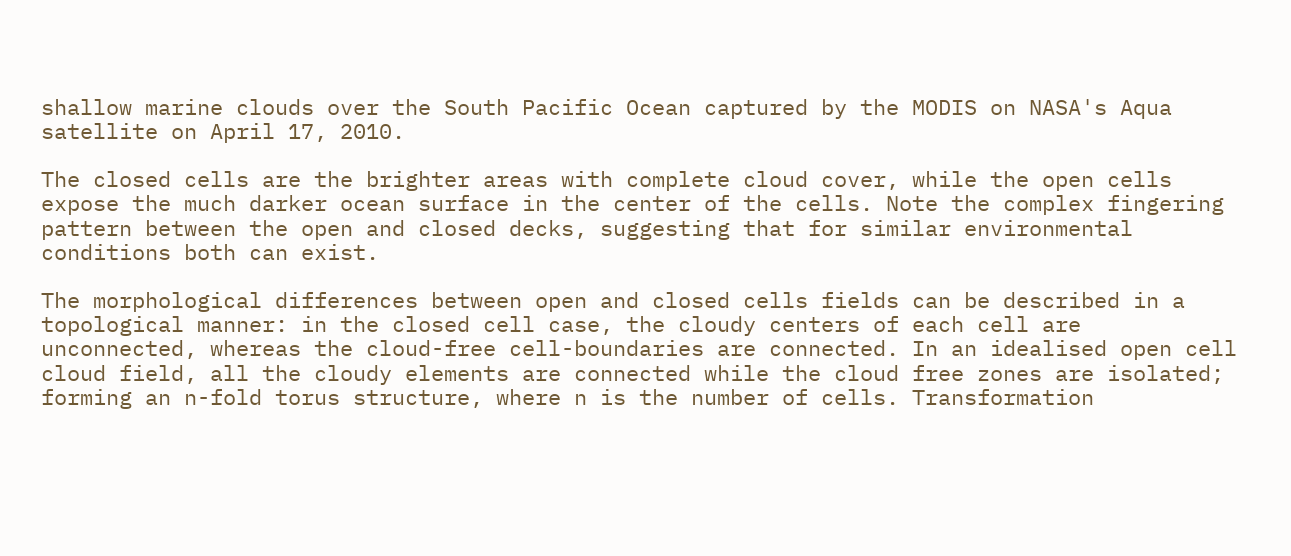shallow marine clouds over the South Pacific Ocean captured by the MODIS on NASA's Aqua satellite on April 17, 2010.

The closed cells are the brighter areas with complete cloud cover, while the open cells expose the much darker ocean surface in the center of the cells. Note the complex fingering pattern between the open and closed decks, suggesting that for similar environmental conditions both can exist.

The morphological differences between open and closed cells fields can be described in a topological manner: in the closed cell case, the cloudy centers of each cell are unconnected, whereas the cloud-free cell-boundaries are connected. In an idealised open cell cloud field, all the cloudy elements are connected while the cloud free zones are isolated; forming an n-fold torus structure, where n is the number of cells. Transformation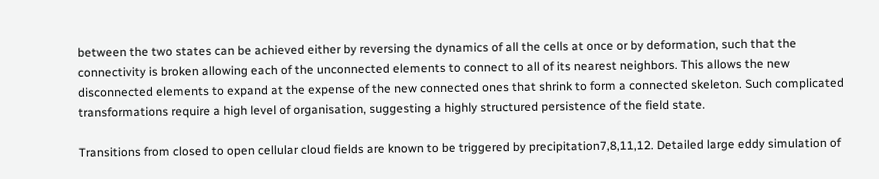between the two states can be achieved either by reversing the dynamics of all the cells at once or by deformation, such that the connectivity is broken allowing each of the unconnected elements to connect to all of its nearest neighbors. This allows the new disconnected elements to expand at the expense of the new connected ones that shrink to form a connected skeleton. Such complicated transformations require a high level of organisation, suggesting a highly structured persistence of the field state.

Transitions from closed to open cellular cloud fields are known to be triggered by precipitation7,8,11,12. Detailed large eddy simulation of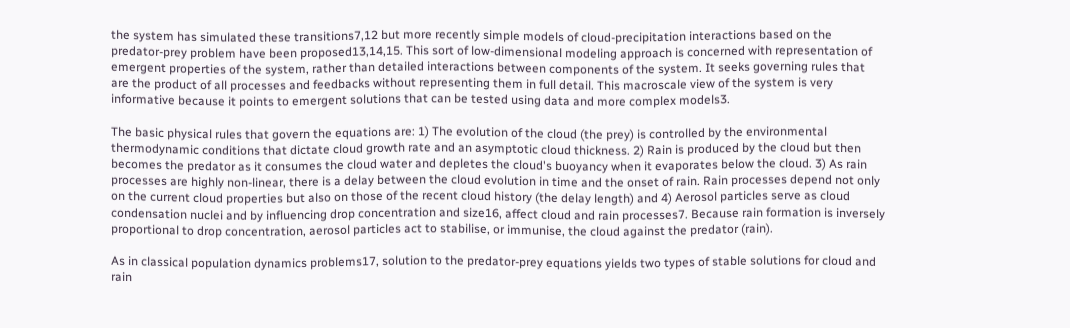the system has simulated these transitions7,12 but more recently simple models of cloud-precipitation interactions based on the predator-prey problem have been proposed13,14,15. This sort of low-dimensional modeling approach is concerned with representation of emergent properties of the system, rather than detailed interactions between components of the system. It seeks governing rules that are the product of all processes and feedbacks without representing them in full detail. This macroscale view of the system is very informative because it points to emergent solutions that can be tested using data and more complex models3.

The basic physical rules that govern the equations are: 1) The evolution of the cloud (the prey) is controlled by the environmental thermodynamic conditions that dictate cloud growth rate and an asymptotic cloud thickness. 2) Rain is produced by the cloud but then becomes the predator as it consumes the cloud water and depletes the cloud's buoyancy when it evaporates below the cloud. 3) As rain processes are highly non-linear, there is a delay between the cloud evolution in time and the onset of rain. Rain processes depend not only on the current cloud properties but also on those of the recent cloud history (the delay length) and 4) Aerosol particles serve as cloud condensation nuclei and by influencing drop concentration and size16, affect cloud and rain processes7. Because rain formation is inversely proportional to drop concentration, aerosol particles act to stabilise, or immunise, the cloud against the predator (rain).

As in classical population dynamics problems17, solution to the predator-prey equations yields two types of stable solutions for cloud and rain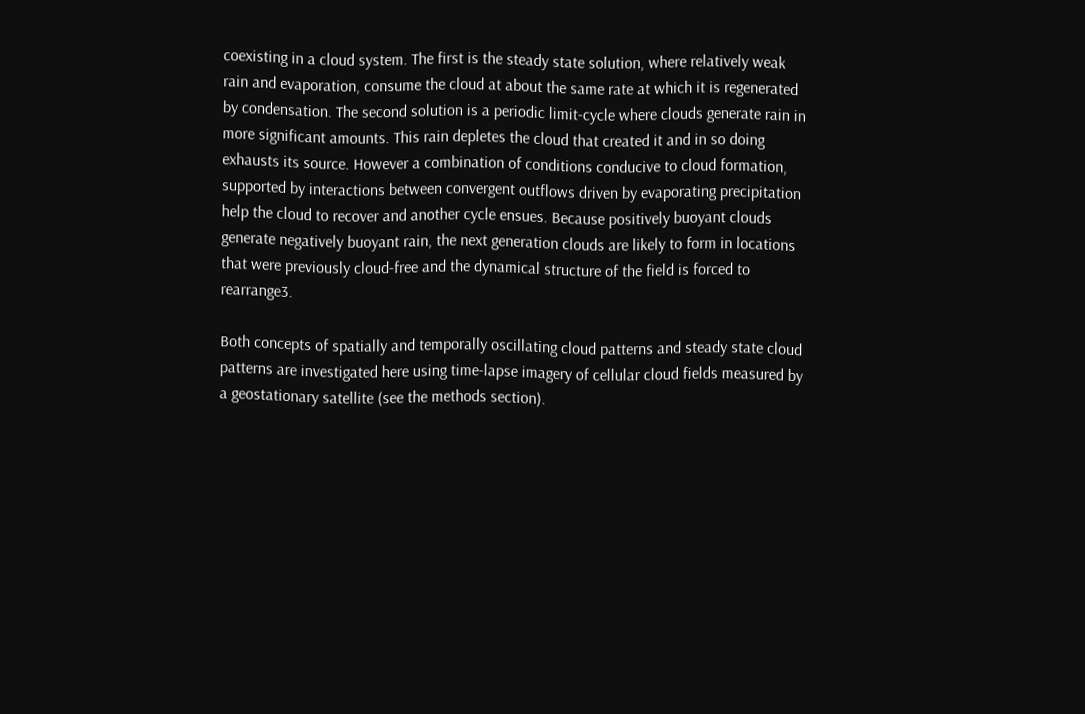coexisting in a cloud system. The first is the steady state solution, where relatively weak rain and evaporation, consume the cloud at about the same rate at which it is regenerated by condensation. The second solution is a periodic limit-cycle where clouds generate rain in more significant amounts. This rain depletes the cloud that created it and in so doing exhausts its source. However a combination of conditions conducive to cloud formation, supported by interactions between convergent outflows driven by evaporating precipitation help the cloud to recover and another cycle ensues. Because positively buoyant clouds generate negatively buoyant rain, the next generation clouds are likely to form in locations that were previously cloud-free and the dynamical structure of the field is forced to rearrange3.

Both concepts of spatially and temporally oscillating cloud patterns and steady state cloud patterns are investigated here using time-lapse imagery of cellular cloud fields measured by a geostationary satellite (see the methods section).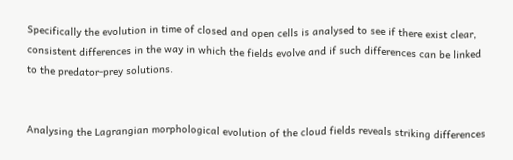Specifically the evolution in time of closed and open cells is analysed to see if there exist clear, consistent differences in the way in which the fields evolve and if such differences can be linked to the predator-prey solutions.


Analysing the Lagrangian morphological evolution of the cloud fields reveals striking differences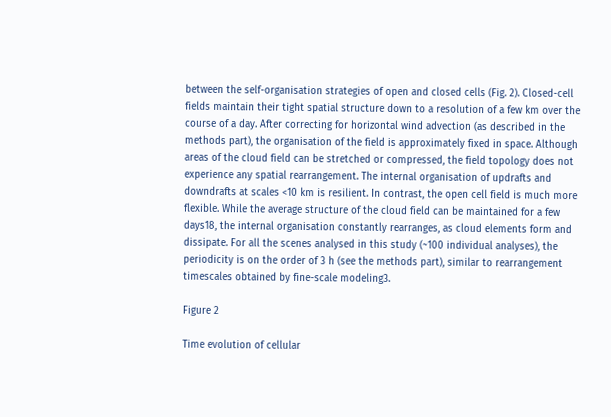between the self-organisation strategies of open and closed cells (Fig. 2). Closed-cell fields maintain their tight spatial structure down to a resolution of a few km over the course of a day. After correcting for horizontal wind advection (as described in the methods part), the organisation of the field is approximately fixed in space. Although areas of the cloud field can be stretched or compressed, the field topology does not experience any spatial rearrangement. The internal organisation of updrafts and downdrafts at scales <10 km is resilient. In contrast, the open cell field is much more flexible. While the average structure of the cloud field can be maintained for a few days18, the internal organisation constantly rearranges, as cloud elements form and dissipate. For all the scenes analysed in this study (~100 individual analyses), the periodicity is on the order of 3 h (see the methods part), similar to rearrangement timescales obtained by fine-scale modeling3.

Figure 2

Time evolution of cellular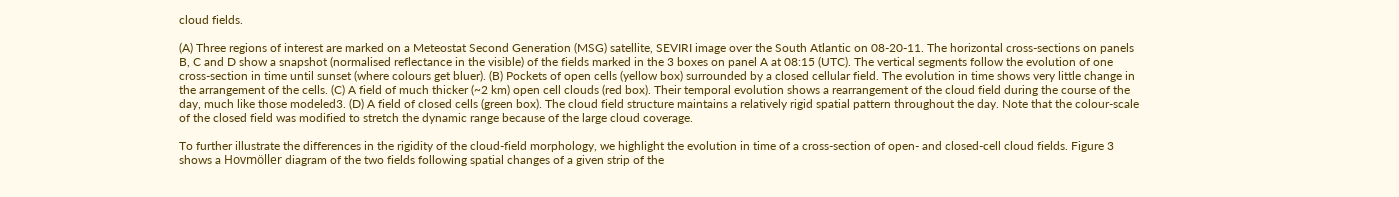cloud fields.

(A) Three regions of interest are marked on a Meteostat Second Generation (MSG) satellite, SEVIRI image over the South Atlantic on 08-20-11. The horizontal cross-sections on panels B, C and D show a snapshot (normalised reflectance in the visible) of the fields marked in the 3 boxes on panel A at 08:15 (UTC). The vertical segments follow the evolution of one cross-section in time until sunset (where colours get bluer). (B) Pockets of open cells (yellow box) surrounded by a closed cellular field. The evolution in time shows very little change in the arrangement of the cells. (C) A field of much thicker (~2 km) open cell clouds (red box). Their temporal evolution shows a rearrangement of the cloud field during the course of the day, much like those modeled3. (D) A field of closed cells (green box). The cloud field structure maintains a relatively rigid spatial pattern throughout the day. Note that the colour-scale of the closed field was modified to stretch the dynamic range because of the large cloud coverage.

To further illustrate the differences in the rigidity of the cloud-field morphology, we highlight the evolution in time of a cross-section of open- and closed-cell cloud fields. Figure 3 shows a Hovmöller diagram of the two fields following spatial changes of a given strip of the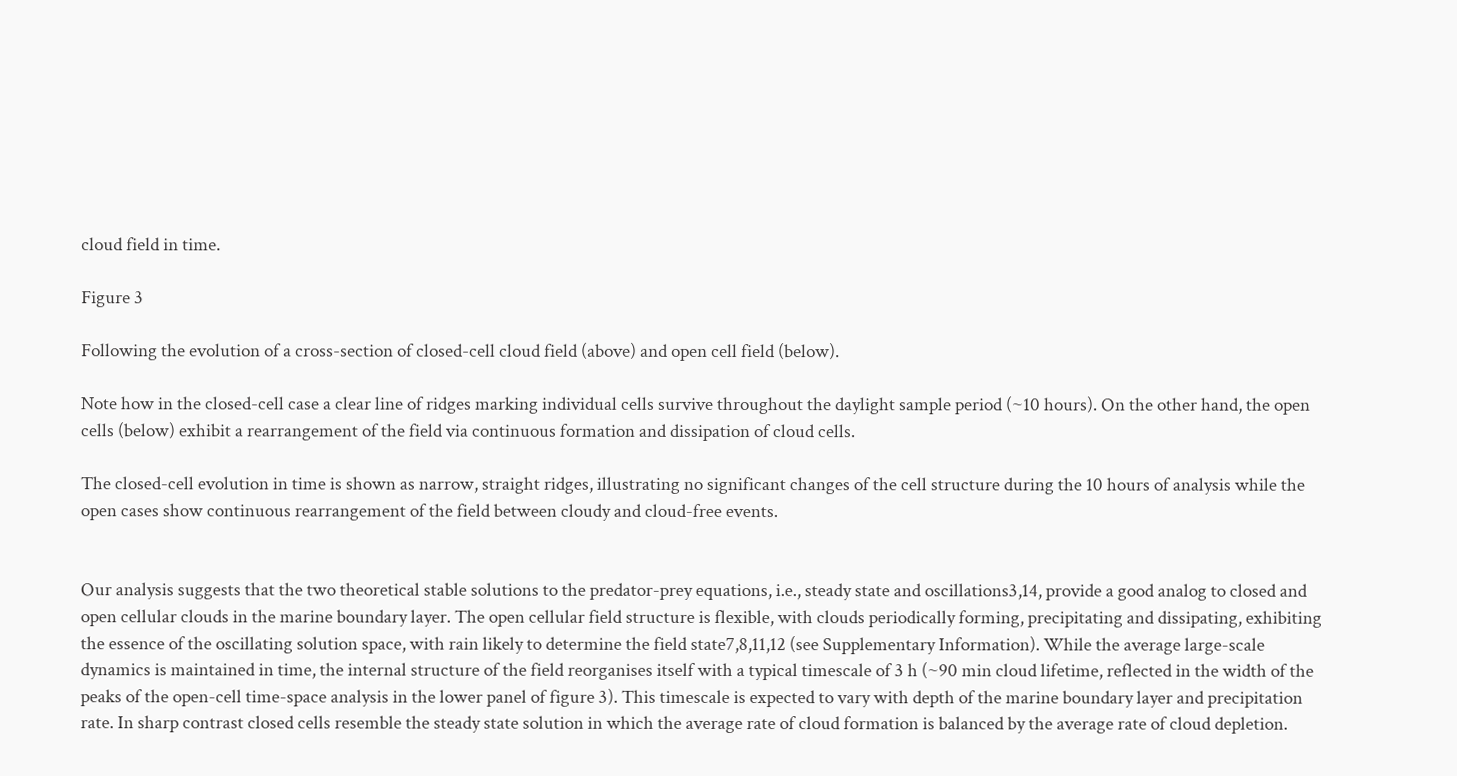cloud field in time.

Figure 3

Following the evolution of a cross-section of closed-cell cloud field (above) and open cell field (below).

Note how in the closed-cell case a clear line of ridges marking individual cells survive throughout the daylight sample period (~10 hours). On the other hand, the open cells (below) exhibit a rearrangement of the field via continuous formation and dissipation of cloud cells.

The closed-cell evolution in time is shown as narrow, straight ridges, illustrating no significant changes of the cell structure during the 10 hours of analysis while the open cases show continuous rearrangement of the field between cloudy and cloud-free events.


Our analysis suggests that the two theoretical stable solutions to the predator-prey equations, i.e., steady state and oscillations3,14, provide a good analog to closed and open cellular clouds in the marine boundary layer. The open cellular field structure is flexible, with clouds periodically forming, precipitating and dissipating, exhibiting the essence of the oscillating solution space, with rain likely to determine the field state7,8,11,12 (see Supplementary Information). While the average large-scale dynamics is maintained in time, the internal structure of the field reorganises itself with a typical timescale of 3 h (~90 min cloud lifetime, reflected in the width of the peaks of the open-cell time-space analysis in the lower panel of figure 3). This timescale is expected to vary with depth of the marine boundary layer and precipitation rate. In sharp contrast closed cells resemble the steady state solution in which the average rate of cloud formation is balanced by the average rate of cloud depletion.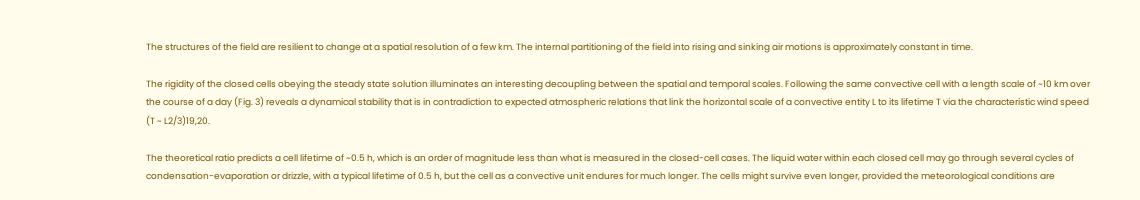The structures of the field are resilient to change at a spatial resolution of a few km. The internal partitioning of the field into rising and sinking air motions is approximately constant in time.

The rigidity of the closed cells obeying the steady state solution illuminates an interesting decoupling between the spatial and temporal scales. Following the same convective cell with a length scale of ~10 km over the course of a day (Fig. 3) reveals a dynamical stability that is in contradiction to expected atmospheric relations that link the horizontal scale of a convective entity L to its lifetime T via the characteristic wind speed (T ~ L2/3)19,20.

The theoretical ratio predicts a cell lifetime of ~0.5 h, which is an order of magnitude less than what is measured in the closed-cell cases. The liquid water within each closed cell may go through several cycles of condensation-evaporation or drizzle, with a typical lifetime of 0.5 h, but the cell as a convective unit endures for much longer. The cells might survive even longer, provided the meteorological conditions are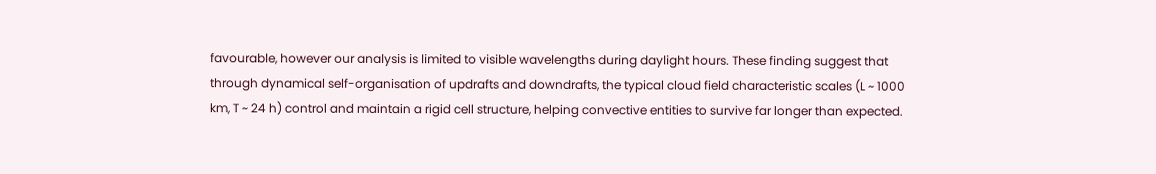favourable, however our analysis is limited to visible wavelengths during daylight hours. These finding suggest that through dynamical self-organisation of updrafts and downdrafts, the typical cloud field characteristic scales (L ~ 1000 km, T ~ 24 h) control and maintain a rigid cell structure, helping convective entities to survive far longer than expected.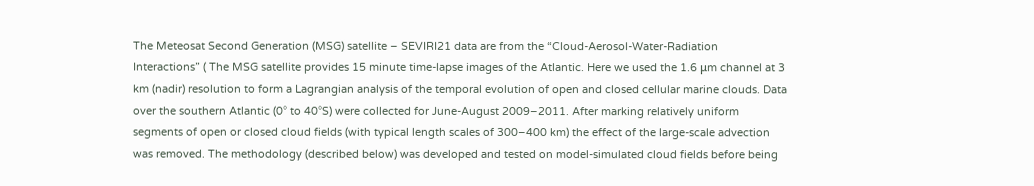The Meteosat Second Generation (MSG) satellite – SEVIRI21 data are from the “Cloud-Aerosol-Water-Radiation Interactions” ( The MSG satellite provides 15 minute time-lapse images of the Atlantic. Here we used the 1.6 μm channel at 3 km (nadir) resolution to form a Lagrangian analysis of the temporal evolution of open and closed cellular marine clouds. Data over the southern Atlantic (0° to 40°S) were collected for June-August 2009–2011. After marking relatively uniform segments of open or closed cloud fields (with typical length scales of 300–400 km) the effect of the large-scale advection was removed. The methodology (described below) was developed and tested on model-simulated cloud fields before being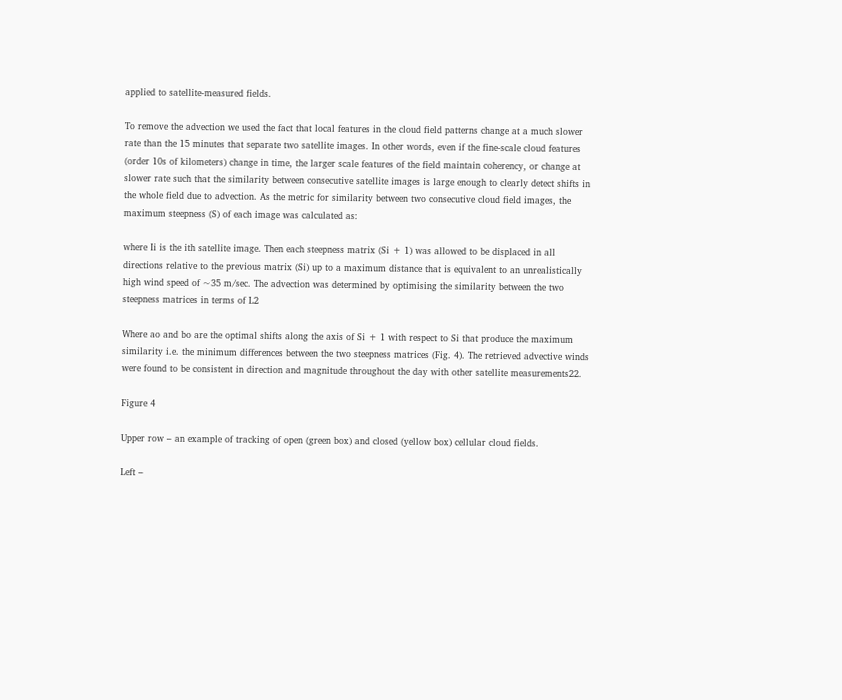applied to satellite-measured fields.

To remove the advection we used the fact that local features in the cloud field patterns change at a much slower rate than the 15 minutes that separate two satellite images. In other words, even if the fine-scale cloud features (order 10s of kilometers) change in time, the larger scale features of the field maintain coherency, or change at slower rate such that the similarity between consecutive satellite images is large enough to clearly detect shifts in the whole field due to advection. As the metric for similarity between two consecutive cloud field images, the maximum steepness (S) of each image was calculated as:

where Ii is the ith satellite image. Then each steepness matrix (Si + 1) was allowed to be displaced in all directions relative to the previous matrix (Si) up to a maximum distance that is equivalent to an unrealistically high wind speed of ~35 m/sec. The advection was determined by optimising the similarity between the two steepness matrices in terms of L2

Where ao and bo are the optimal shifts along the axis of Si + 1 with respect to Si that produce the maximum similarity i.e. the minimum differences between the two steepness matrices (Fig. 4). The retrieved advective winds were found to be consistent in direction and magnitude throughout the day with other satellite measurements22.

Figure 4

Upper row – an example of tracking of open (green box) and closed (yellow box) cellular cloud fields.

Left –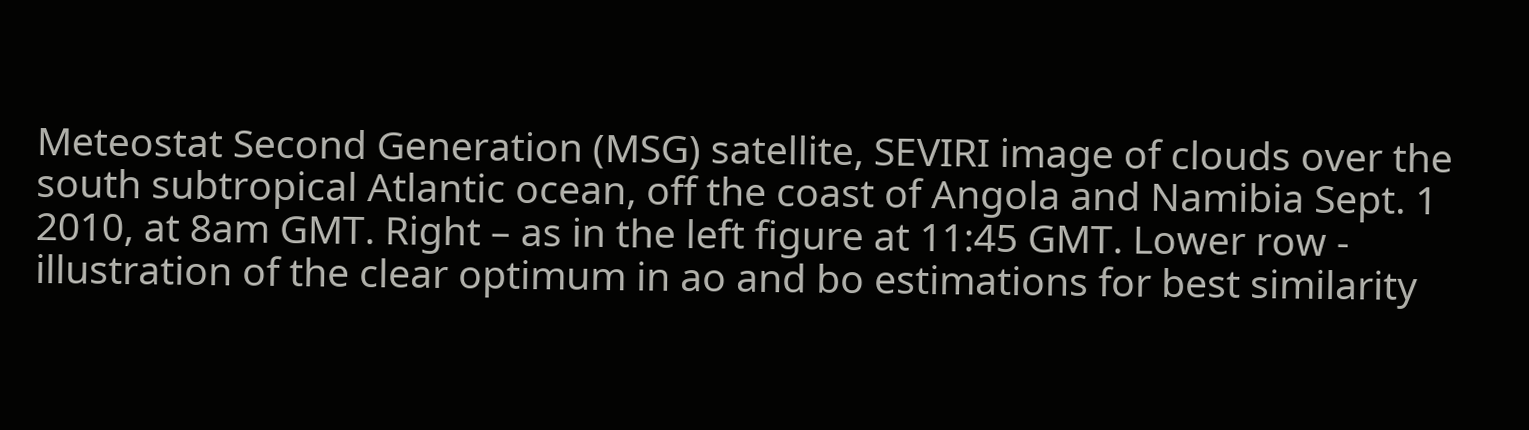Meteostat Second Generation (MSG) satellite, SEVIRI image of clouds over the south subtropical Atlantic ocean, off the coast of Angola and Namibia Sept. 1 2010, at 8am GMT. Right – as in the left figure at 11:45 GMT. Lower row - illustration of the clear optimum in ao and bo estimations for best similarity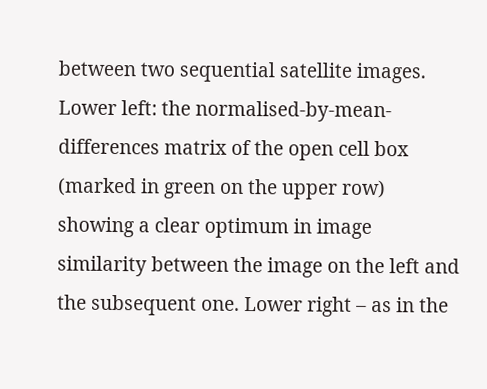between two sequential satellite images. Lower left: the normalised-by-mean-differences matrix of the open cell box (marked in green on the upper row) showing a clear optimum in image similarity between the image on the left and the subsequent one. Lower right – as in the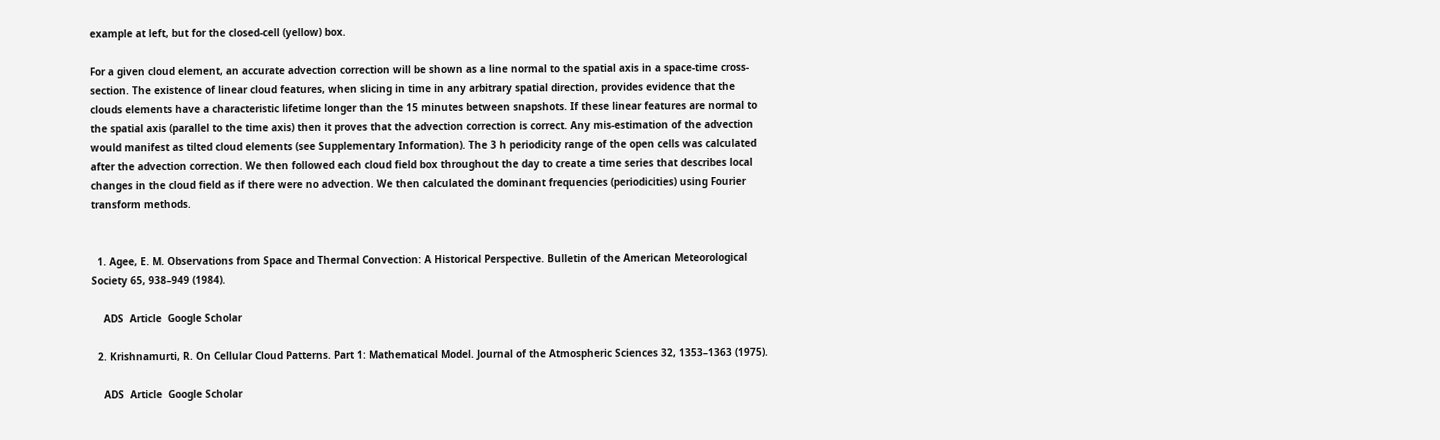example at left, but for the closed-cell (yellow) box.

For a given cloud element, an accurate advection correction will be shown as a line normal to the spatial axis in a space-time cross-section. The existence of linear cloud features, when slicing in time in any arbitrary spatial direction, provides evidence that the clouds elements have a characteristic lifetime longer than the 15 minutes between snapshots. If these linear features are normal to the spatial axis (parallel to the time axis) then it proves that the advection correction is correct. Any mis-estimation of the advection would manifest as tilted cloud elements (see Supplementary Information). The 3 h periodicity range of the open cells was calculated after the advection correction. We then followed each cloud field box throughout the day to create a time series that describes local changes in the cloud field as if there were no advection. We then calculated the dominant frequencies (periodicities) using Fourier transform methods.


  1. Agee, E. M. Observations from Space and Thermal Convection: A Historical Perspective. Bulletin of the American Meteorological Society 65, 938–949 (1984).

    ADS  Article  Google Scholar

  2. Krishnamurti, R. On Cellular Cloud Patterns. Part 1: Mathematical Model. Journal of the Atmospheric Sciences 32, 1353–1363 (1975).

    ADS  Article  Google Scholar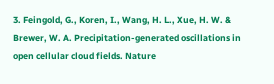3. Feingold, G., Koren, I., Wang, H. L., Xue, H. W. & Brewer, W. A. Precipitation-generated oscillations in open cellular cloud fields. Nature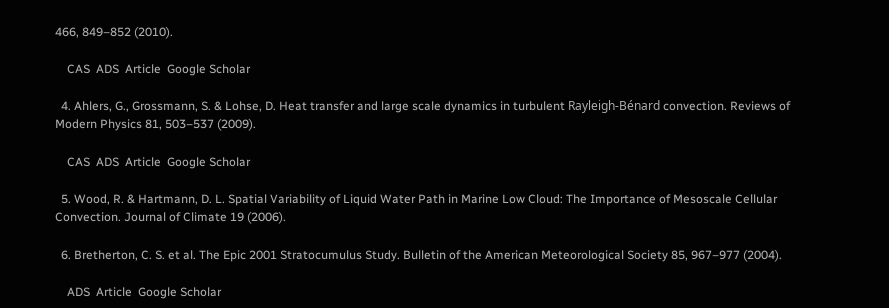466, 849–852 (2010).

    CAS  ADS  Article  Google Scholar

  4. Ahlers, G., Grossmann, S. & Lohse, D. Heat transfer and large scale dynamics in turbulent Rayleigh-Bénard convection. Reviews of Modern Physics 81, 503–537 (2009).

    CAS  ADS  Article  Google Scholar

  5. Wood, R. & Hartmann, D. L. Spatial Variability of Liquid Water Path in Marine Low Cloud: The Importance of Mesoscale Cellular Convection. Journal of Climate 19 (2006).

  6. Bretherton, C. S. et al. The Epic 2001 Stratocumulus Study. Bulletin of the American Meteorological Society 85, 967–977 (2004).

    ADS  Article  Google Scholar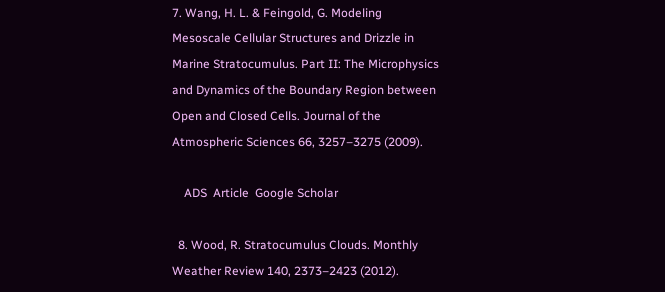7. Wang, H. L. & Feingold, G. Modeling Mesoscale Cellular Structures and Drizzle in Marine Stratocumulus. Part II: The Microphysics and Dynamics of the Boundary Region between Open and Closed Cells. Journal of the Atmospheric Sciences 66, 3257–3275 (2009).

    ADS  Article  Google Scholar

  8. Wood, R. Stratocumulus Clouds. Monthly Weather Review 140, 2373–2423 (2012).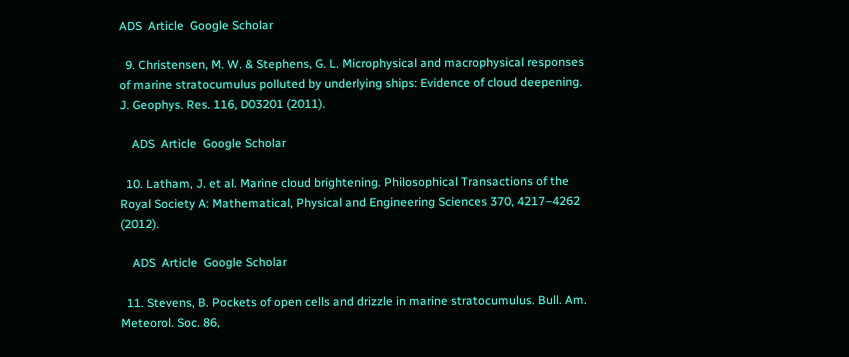ADS  Article  Google Scholar

  9. Christensen, M. W. & Stephens, G. L. Microphysical and macrophysical responses of marine stratocumulus polluted by underlying ships: Evidence of cloud deepening. J. Geophys. Res. 116, D03201 (2011).

    ADS  Article  Google Scholar

  10. Latham, J. et al. Marine cloud brightening. Philosophical Transactions of the Royal Society A: Mathematical, Physical and Engineering Sciences 370, 4217–4262 (2012).

    ADS  Article  Google Scholar

  11. Stevens, B. Pockets of open cells and drizzle in marine stratocumulus. Bull. Am. Meteorol. Soc. 86,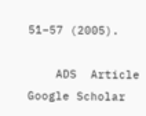51–57 (2005).

    ADS  Article  Google Scholar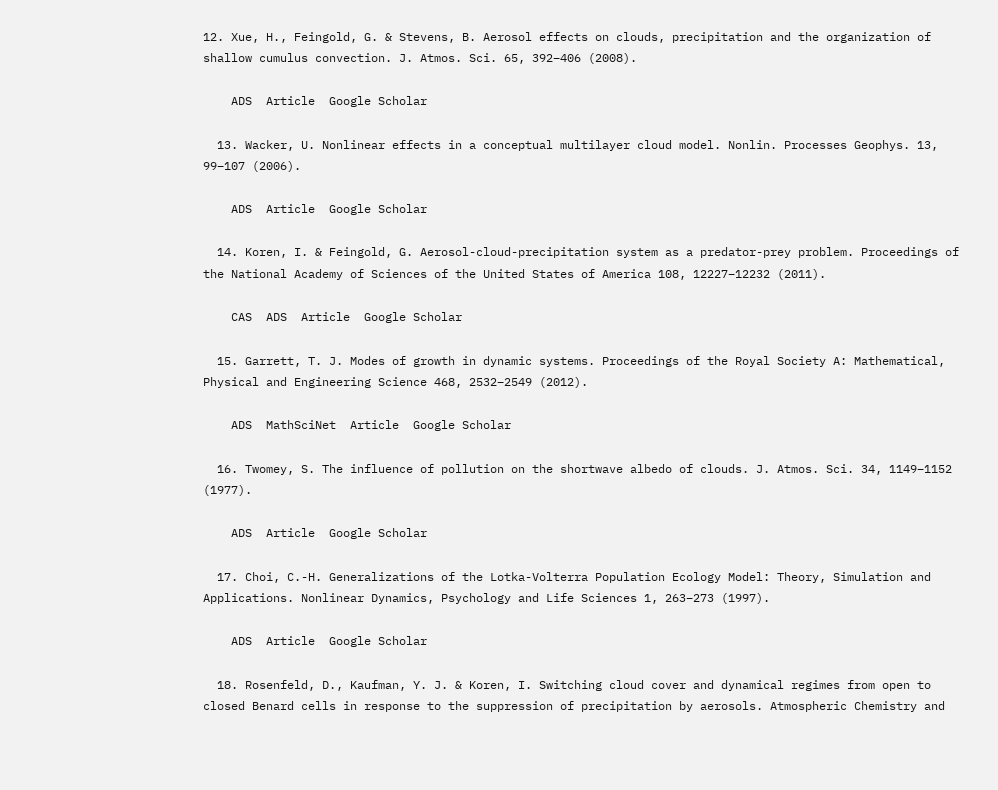12. Xue, H., Feingold, G. & Stevens, B. Aerosol effects on clouds, precipitation and the organization of shallow cumulus convection. J. Atmos. Sci. 65, 392–406 (2008).

    ADS  Article  Google Scholar

  13. Wacker, U. Nonlinear effects in a conceptual multilayer cloud model. Nonlin. Processes Geophys. 13, 99–107 (2006).

    ADS  Article  Google Scholar

  14. Koren, I. & Feingold, G. Aerosol-cloud-precipitation system as a predator-prey problem. Proceedings of the National Academy of Sciences of the United States of America 108, 12227–12232 (2011).

    CAS  ADS  Article  Google Scholar

  15. Garrett, T. J. Modes of growth in dynamic systems. Proceedings of the Royal Society A: Mathematical, Physical and Engineering Science 468, 2532–2549 (2012).

    ADS  MathSciNet  Article  Google Scholar

  16. Twomey, S. The influence of pollution on the shortwave albedo of clouds. J. Atmos. Sci. 34, 1149–1152 (1977).

    ADS  Article  Google Scholar

  17. Choi, C.-H. Generalizations of the Lotka-Volterra Population Ecology Model: Theory, Simulation and Applications. Nonlinear Dynamics, Psychology and Life Sciences 1, 263–273 (1997).

    ADS  Article  Google Scholar

  18. Rosenfeld, D., Kaufman, Y. J. & Koren, I. Switching cloud cover and dynamical regimes from open to closed Benard cells in response to the suppression of precipitation by aerosols. Atmospheric Chemistry and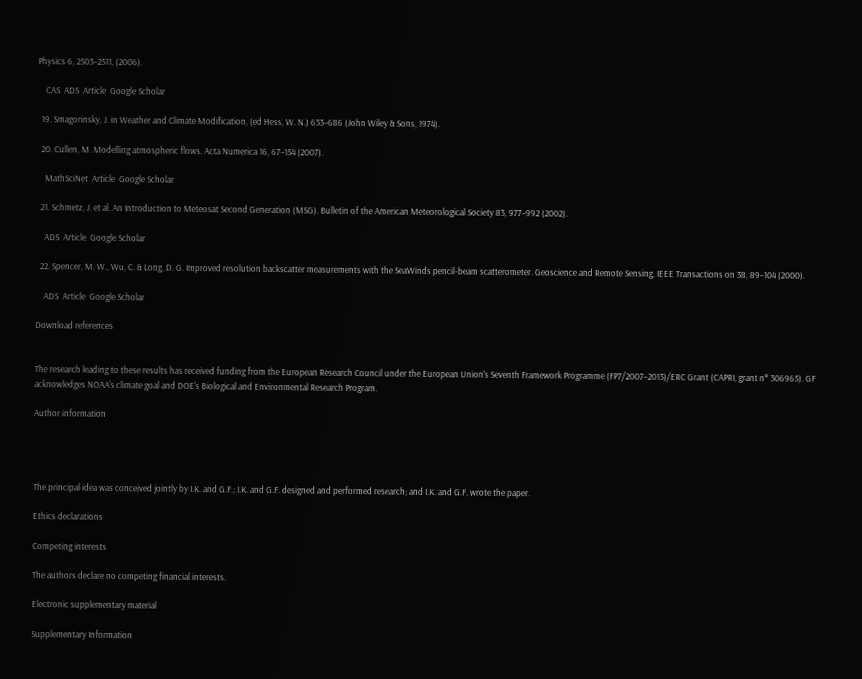Physics 6, 2503–2511, (2006).

    CAS  ADS  Article  Google Scholar

  19. Smagorinsky, J. in Weather and Climate Modification, (ed Hess, W. N.) 633–686 (John Wiley & Sons, 1974).

  20. Cullen, M. Modelling atmospheric flows. Acta Numerica 16, 67–154 (2007).

    MathSciNet  Article  Google Scholar

  21. Schmetz, J. et al. An Introduction to Meteosat Second Generation (MSG). Bulletin of the American Meteorological Society 83, 977–992 (2002).

    ADS  Article  Google Scholar

  22. Spencer, M. W., Wu, C. & Long, D. G. Improved resolution backscatter measurements with the SeaWinds pencil-beam scatterometer. Geoscience and Remote Sensing, IEEE Transactions on 38, 89–104 (2000).

    ADS  Article  Google Scholar

Download references


The research leading to these results has received funding from the European Research Council under the European Union's Seventh Framework Programme (FP7/2007–2013)/ERC Grant (CAPRI, grant n° 306965). GF acknowledges NOAA's climate goal and DOE's Biological and Environmental Research Program.

Author information




The principal idea was conceived jointly by I.K. and G.F.; I.K. and G.F. designed and performed research; and I.K. and G.F. wrote the paper.

Ethics declarations

Competing interests

The authors declare no competing financial interests.

Electronic supplementary material

Supplementary Information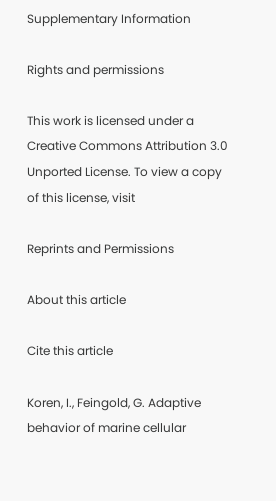Supplementary Information

Rights and permissions

This work is licensed under a Creative Commons Attribution 3.0 Unported License. To view a copy of this license, visit

Reprints and Permissions

About this article

Cite this article

Koren, I., Feingold, G. Adaptive behavior of marine cellular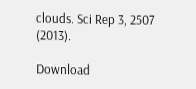clouds. Sci Rep 3, 2507 (2013).

Download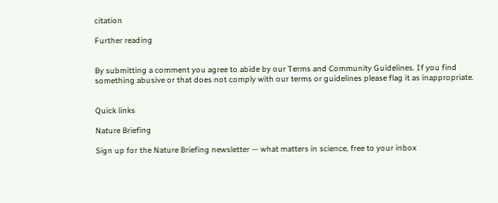citation

Further reading


By submitting a comment you agree to abide by our Terms and Community Guidelines. If you find something abusive or that does not comply with our terms or guidelines please flag it as inappropriate.


Quick links

Nature Briefing

Sign up for the Nature Briefing newsletter — what matters in science, free to your inbox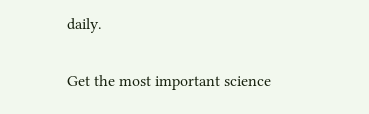daily.

Get the most important science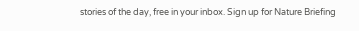stories of the day, free in your inbox. Sign up for Nature Briefing